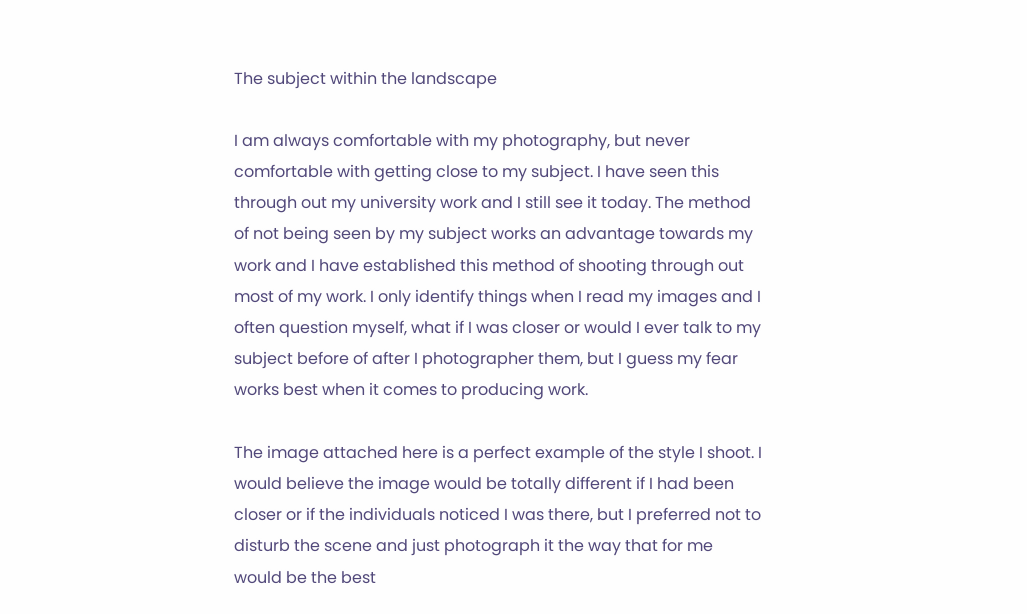The subject within the landscape

I am always comfortable with my photography, but never comfortable with getting close to my subject. I have seen this through out my university work and I still see it today. The method of not being seen by my subject works an advantage towards my work and I have established this method of shooting through out most of my work. I only identify things when I read my images and I often question myself, what if I was closer or would I ever talk to my subject before of after I photographer them, but I guess my fear works best when it comes to producing work.

The image attached here is a perfect example of the style I shoot. I would believe the image would be totally different if I had been closer or if the individuals noticed I was there, but I preferred not to disturb the scene and just photograph it the way that for me would be the best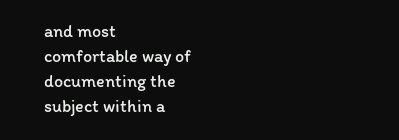and most comfortable way of documenting the subject within a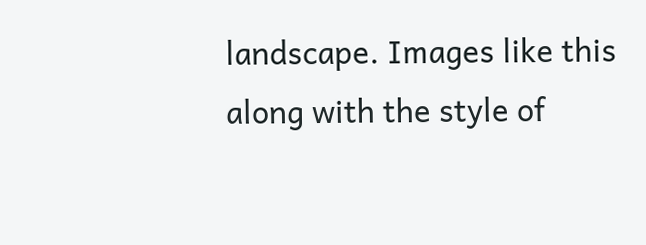landscape. Images like this along with the style of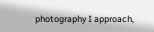photography I approach,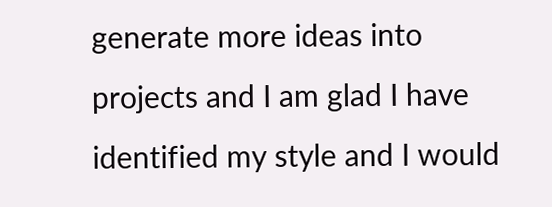generate more ideas into projects and I am glad I have identified my style and I would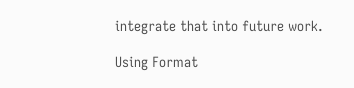integrate that into future work.

Using Format